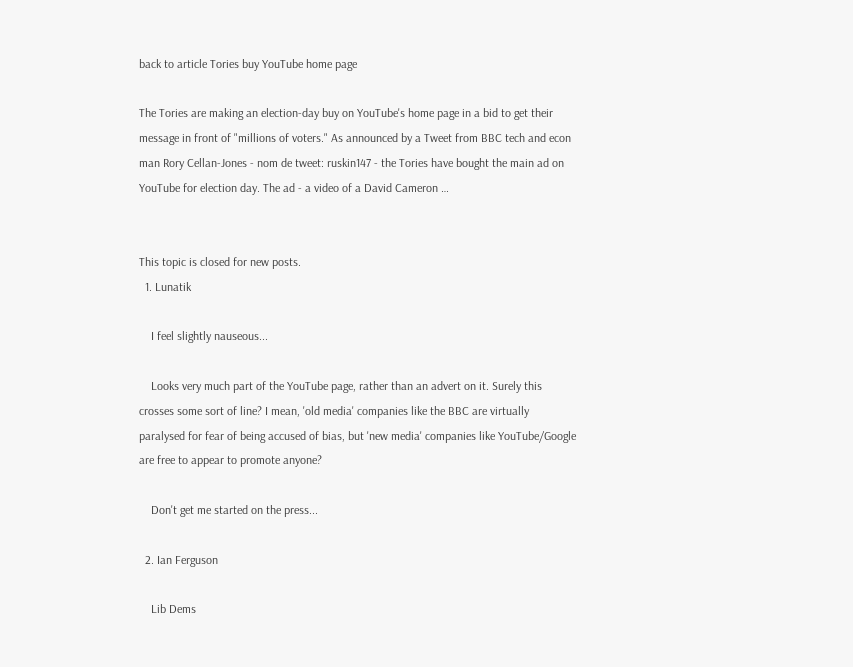back to article Tories buy YouTube home page

The Tories are making an election-day buy on YouTube's home page in a bid to get their message in front of "millions of voters." As announced by a Tweet from BBC tech and econ man Rory Cellan-Jones - nom de tweet: ruskin147 - the Tories have bought the main ad on YouTube for election day. The ad - a video of a David Cameron …


This topic is closed for new posts.
  1. Lunatik

    I feel slightly nauseous...

    Looks very much part of the YouTube page, rather than an advert on it. Surely this crosses some sort of line? I mean, 'old media' companies like the BBC are virtually paralysed for fear of being accused of bias, but 'new media' companies like YouTube/Google are free to appear to promote anyone?

    Don't get me started on the press...

  2. Ian Ferguson

    Lib Dems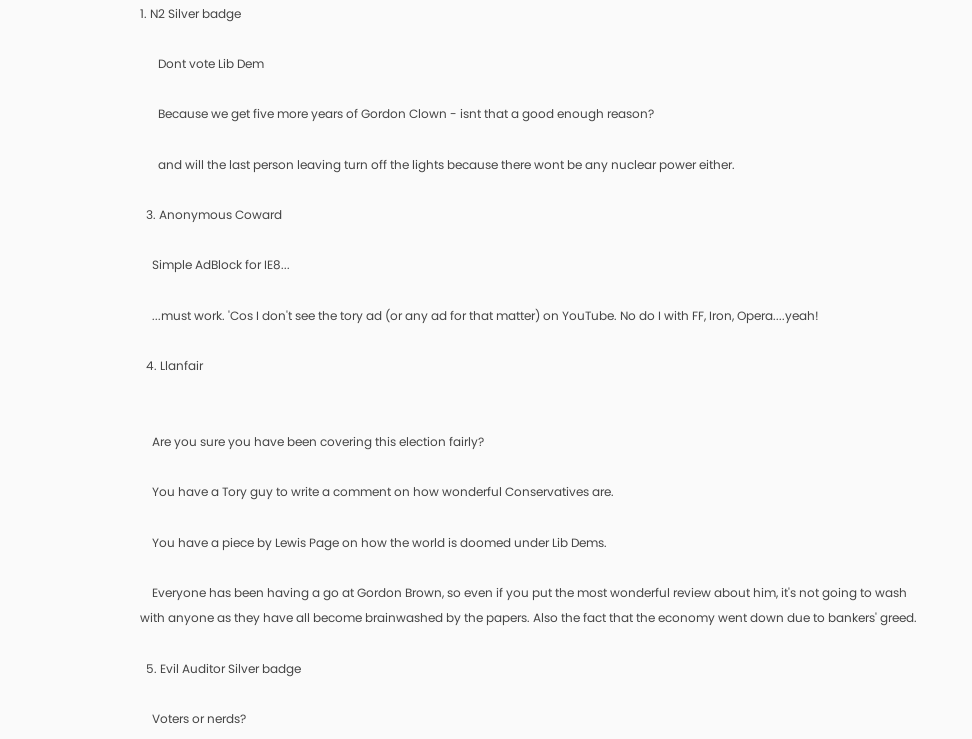1. N2 Silver badge

      Dont vote Lib Dem

      Because we get five more years of Gordon Clown - isnt that a good enough reason?

      and will the last person leaving turn off the lights because there wont be any nuclear power either.

  3. Anonymous Coward

    Simple AdBlock for IE8...

    ...must work. 'Cos I don't see the tory ad (or any ad for that matter) on YouTube. No do I with FF, Iron, Opera....yeah!

  4. Llanfair


    Are you sure you have been covering this election fairly?

    You have a Tory guy to write a comment on how wonderful Conservatives are.

    You have a piece by Lewis Page on how the world is doomed under Lib Dems.

    Everyone has been having a go at Gordon Brown, so even if you put the most wonderful review about him, it's not going to wash with anyone as they have all become brainwashed by the papers. Also the fact that the economy went down due to bankers' greed.

  5. Evil Auditor Silver badge

    Voters or nerds?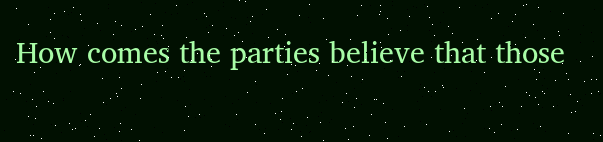How comes the parties believe that those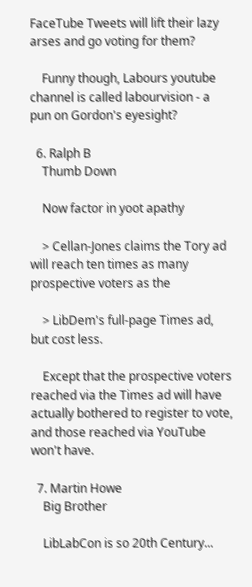FaceTube Tweets will lift their lazy arses and go voting for them?

    Funny though, Labours youtube channel is called labourvision - a pun on Gordon's eyesight?

  6. Ralph B
    Thumb Down

    Now factor in yoot apathy

    > Cellan-Jones claims the Tory ad will reach ten times as many prospective voters as the

    > LibDem's full-page Times ad, but cost less.

    Except that the prospective voters reached via the Times ad will have actually bothered to register to vote, and those reached via YouTube won't have.

  7. Martin Howe
    Big Brother

    LibLabCon is so 20th Century...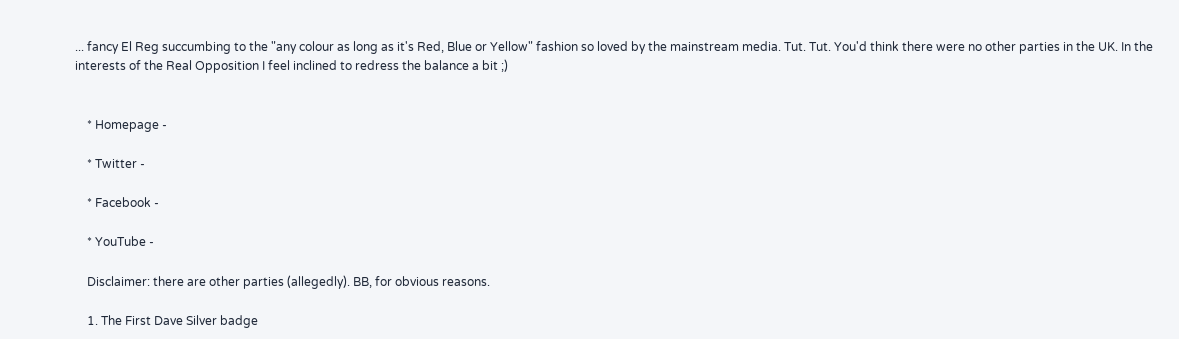... fancy El Reg succumbing to the "any colour as long as it's Red, Blue or Yellow" fashion so loved by the mainstream media. Tut. Tut. You'd think there were no other parties in the UK. In the interests of the Real Opposition I feel inclined to redress the balance a bit ;)


    * Homepage -

    * Twitter -

    * Facebook -

    * YouTube -

    Disclaimer: there are other parties (allegedly). BB, for obvious reasons.

    1. The First Dave Silver badge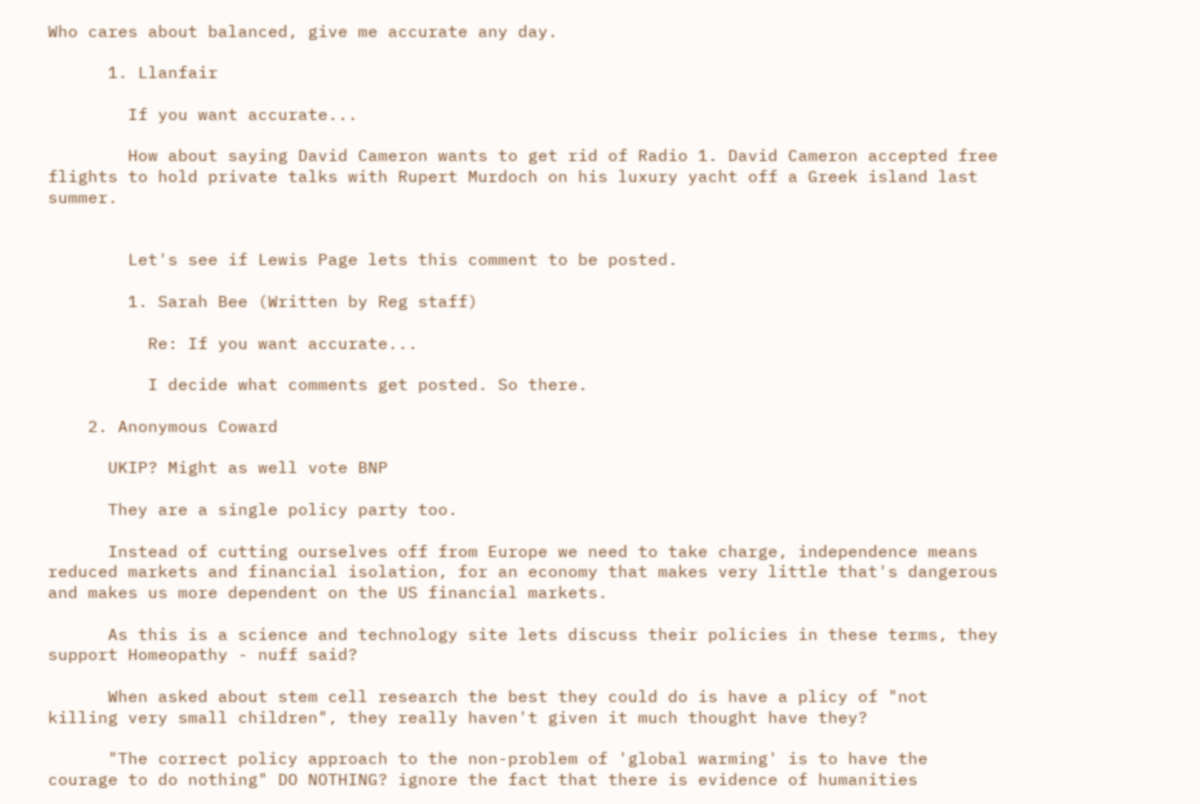Who cares about balanced, give me accurate any day.

      1. Llanfair

        If you want accurate...

        How about saying David Cameron wants to get rid of Radio 1. David Cameron accepted free flights to hold private talks with Rupert Murdoch on his luxury yacht off a Greek island last summer.


        Let's see if Lewis Page lets this comment to be posted.

        1. Sarah Bee (Written by Reg staff)

          Re: If you want accurate...

          I decide what comments get posted. So there.

    2. Anonymous Coward

      UKIP? Might as well vote BNP

      They are a single policy party too.

      Instead of cutting ourselves off from Europe we need to take charge, independence means reduced markets and financial isolation, for an economy that makes very little that's dangerous and makes us more dependent on the US financial markets.

      As this is a science and technology site lets discuss their policies in these terms, they support Homeopathy - nuff said?

      When asked about stem cell research the best they could do is have a plicy of "not killing very small children", they really haven't given it much thought have they?

      "The correct policy approach to the non-problem of 'global warming' is to have the courage to do nothing" DO NOTHING? ignore the fact that there is evidence of humanities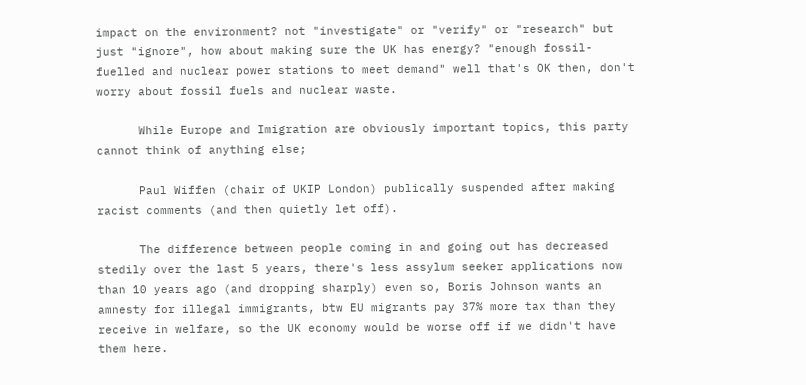impact on the environment? not "investigate" or "verify" or "research" but just "ignore", how about making sure the UK has energy? "enough fossil-fuelled and nuclear power stations to meet demand" well that's OK then, don't worry about fossil fuels and nuclear waste.

      While Europe and Imigration are obviously important topics, this party cannot think of anything else;

      Paul Wiffen (chair of UKIP London) publically suspended after making racist comments (and then quietly let off).

      The difference between people coming in and going out has decreased stedily over the last 5 years, there's less assylum seeker applications now than 10 years ago (and dropping sharply) even so, Boris Johnson wants an amnesty for illegal immigrants, btw EU migrants pay 37% more tax than they receive in welfare, so the UK economy would be worse off if we didn't have them here.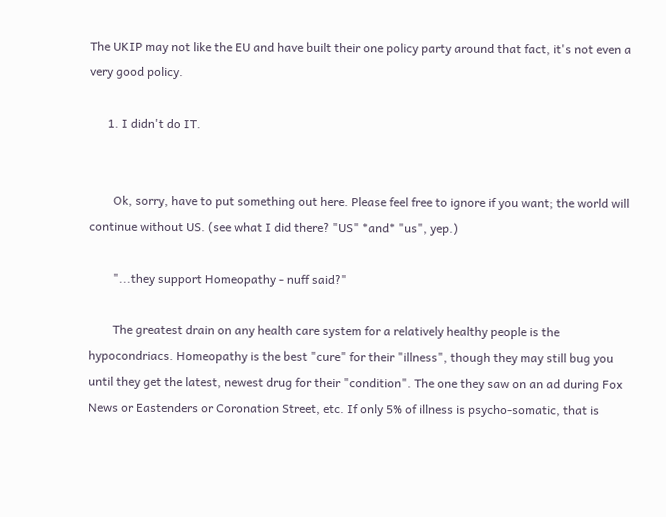The UKIP may not like the EU and have built their one policy party around that fact, it's not even a very good policy.

      1. I didn't do IT.


        Ok, sorry, have to put something out here. Please feel free to ignore if you want; the world will continue without US. (see what I did there? "US" *and* "us", yep.)

        "...they support Homeopathy - nuff said?"

        The greatest drain on any health care system for a relatively healthy people is the hypocondriacs. Homeopathy is the best "cure" for their "illness", though they may still bug you until they get the latest, newest drug for their "condition". The one they saw on an ad during Fox News or Eastenders or Coronation Street, etc. If only 5% of illness is psycho-somatic, that is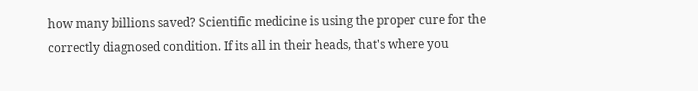how many billions saved? Scientific medicine is using the proper cure for the correctly diagnosed condition. If its all in their heads, that's where you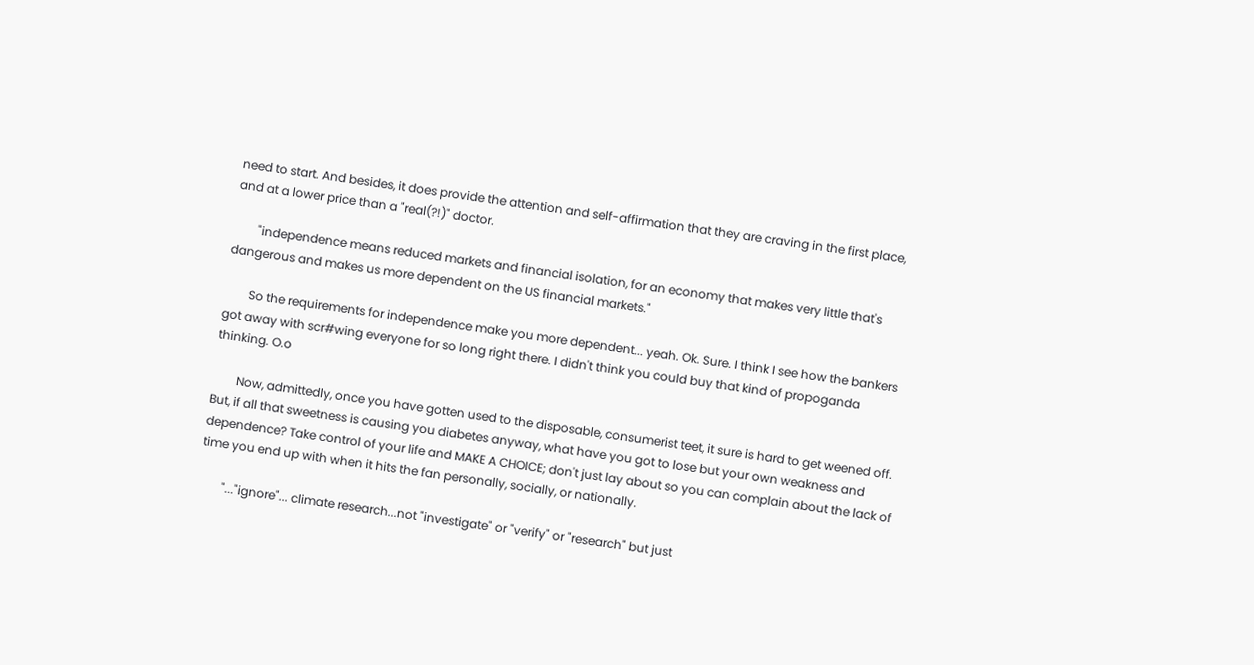need to start. And besides, it does provide the attention and self-affirmation that they are craving in the first place, and at a lower price than a "real(?!)" doctor.

        "independence means reduced markets and financial isolation, for an economy that makes very little that's dangerous and makes us more dependent on the US financial markets."

        So the requirements for independence make you more dependent... yeah. Ok. Sure. I think I see how the bankers got away with scr#wing everyone for so long right there. I didn't think you could buy that kind of propoganda thinking. O.o

        Now, admittedly, once you have gotten used to the disposable, consumerist teet, it sure is hard to get weened off. But, if all that sweetness is causing you diabetes anyway, what have you got to lose but your own weakness and dependence? Take control of your life and MAKE A CHOICE; don't just lay about so you can complain about the lack of time you end up with when it hits the fan personally, socially, or nationally.

        "..."ignore"... climate research...not "investigate" or "verify" or "research" but just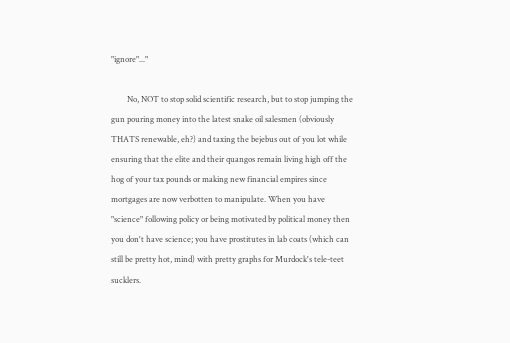"ignore"..."

        No, NOT to stop solid scientific research, but to stop jumping the gun pouring money into the latest snake oil salesmen (obviously THATS renewable, eh?) and taxing the bejebus out of you lot while ensuring that the elite and their quangos remain living high off the hog of your tax pounds or making new financial empires since mortgages are now verbotten to manipulate. When you have "science" following policy or being motivated by political money then you don't have science; you have prostitutes in lab coats (which can still be pretty hot, mind) with pretty graphs for Murdock's tele-teet sucklers.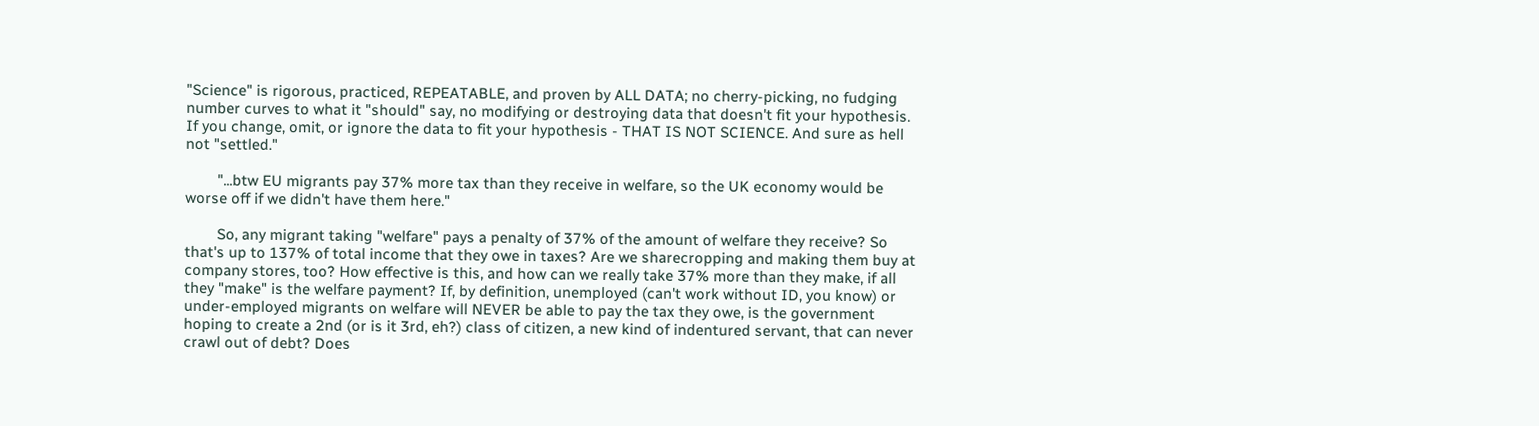"Science" is rigorous, practiced, REPEATABLE, and proven by ALL DATA; no cherry-picking, no fudging number curves to what it "should" say, no modifying or destroying data that doesn't fit your hypothesis. If you change, omit, or ignore the data to fit your hypothesis - THAT IS NOT SCIENCE. And sure as hell not "settled."

        "...btw EU migrants pay 37% more tax than they receive in welfare, so the UK economy would be worse off if we didn't have them here."

        So, any migrant taking "welfare" pays a penalty of 37% of the amount of welfare they receive? So that's up to 137% of total income that they owe in taxes? Are we sharecropping and making them buy at company stores, too? How effective is this, and how can we really take 37% more than they make, if all they "make" is the welfare payment? If, by definition, unemployed (can't work without ID, you know) or under-employed migrants on welfare will NEVER be able to pay the tax they owe, is the government hoping to create a 2nd (or is it 3rd, eh?) class of citizen, a new kind of indentured servant, that can never crawl out of debt? Does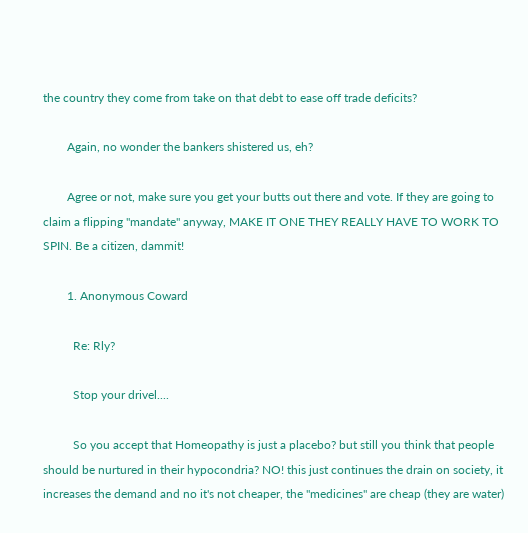the country they come from take on that debt to ease off trade deficits?

        Again, no wonder the bankers shistered us, eh?

        Agree or not, make sure you get your butts out there and vote. If they are going to claim a flipping "mandate" anyway, MAKE IT ONE THEY REALLY HAVE TO WORK TO SPIN. Be a citizen, dammit!

        1. Anonymous Coward

          Re: Rly?

          Stop your drivel....

          So you accept that Homeopathy is just a placebo? but still you think that people should be nurtured in their hypocondria? NO! this just continues the drain on society, it increases the demand and no it's not cheaper, the "medicines" are cheap (they are water)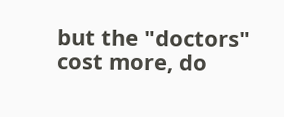but the "doctors" cost more, do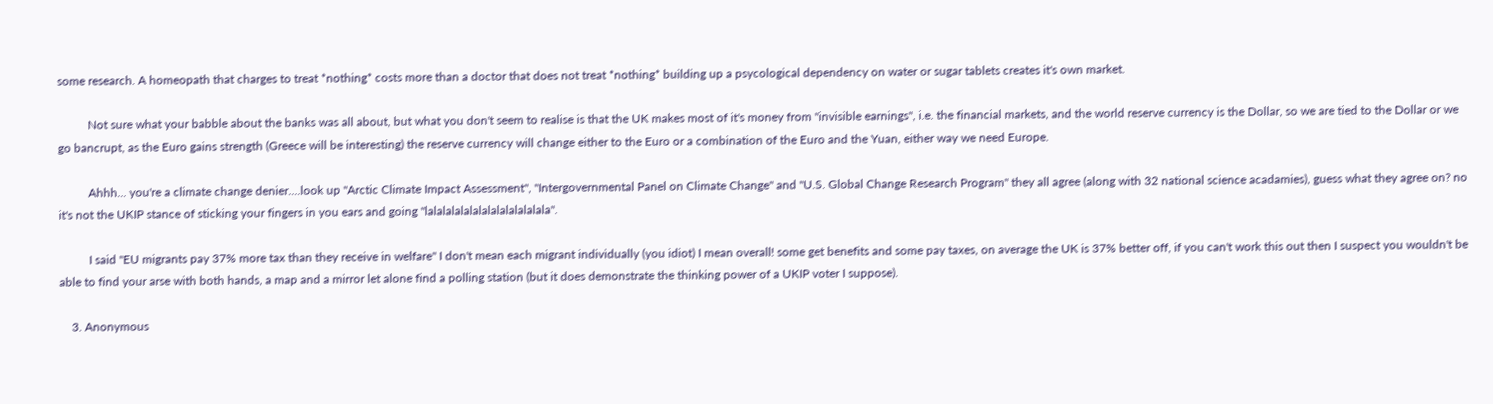some research. A homeopath that charges to treat *nothing* costs more than a doctor that does not treat *nothing* building up a psycological dependency on water or sugar tablets creates it's own market.

          Not sure what your babble about the banks was all about, but what you don't seem to realise is that the UK makes most of it's money from "invisible earnings", i.e. the financial markets, and the world reserve currency is the Dollar, so we are tied to the Dollar or we go bancrupt, as the Euro gains strength (Greece will be interesting) the reserve currency will change either to the Euro or a combination of the Euro and the Yuan, either way we need Europe.

          Ahhh... you're a climate change denier....look up "Arctic Climate Impact Assessment", "Intergovernmental Panel on Climate Change" and "U.S. Global Change Research Program" they all agree (along with 32 national science acadamies), guess what they agree on? no it's not the UKIP stance of sticking your fingers in you ears and going "lalalalalalalalalalalalalala".

          I said "EU migrants pay 37% more tax than they receive in welfare" I don't mean each migrant individually (you idiot) I mean overall! some get benefits and some pay taxes, on average the UK is 37% better off, if you can't work this out then I suspect you wouldn't be able to find your arse with both hands, a map and a mirror let alone find a polling station (but it does demonstrate the thinking power of a UKIP voter I suppose).

    3. Anonymous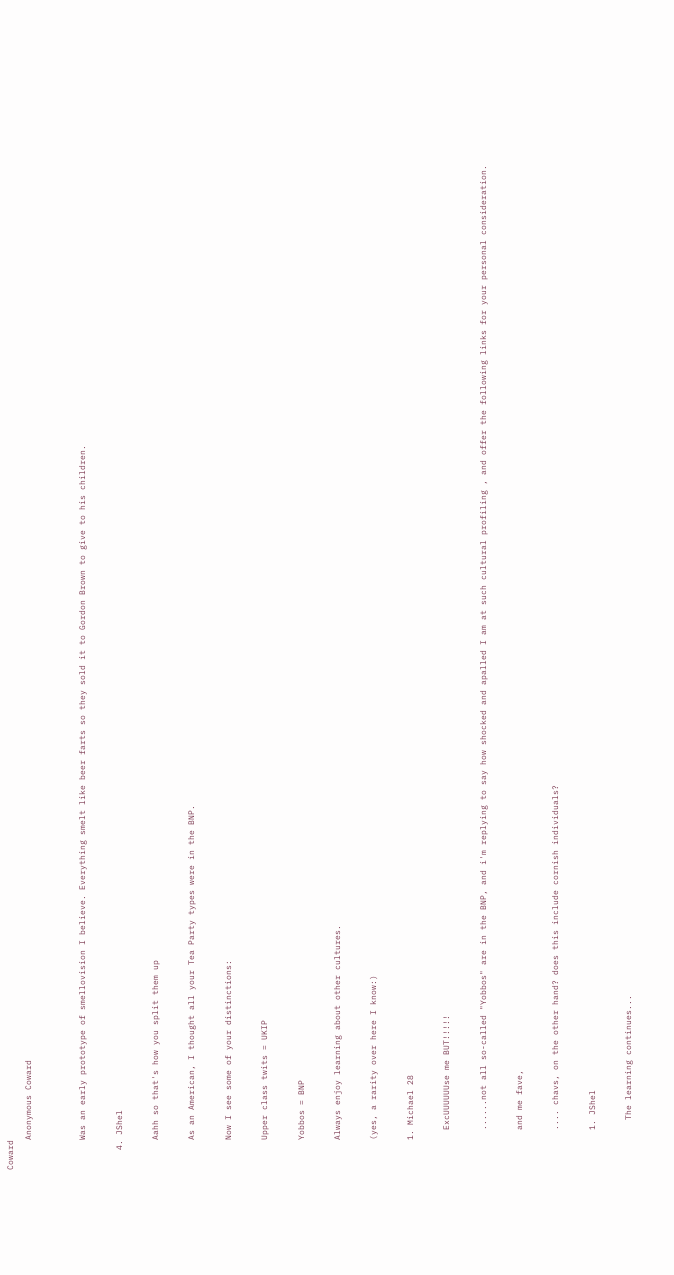Coward
      Anonymous Coward


      Was an early prototype of smellovision I believe. Everything smelt like beer farts so they sold it to Gordon Brown to give to his children.

    4. JShel

      Aahh so that's how you split them up

      As an American, I thought all your Tea Party types were in the BNP.

      Now I see some of your distinctions:

      Upper class twits = UKIP

      Yobbos = BNP

      Always enjoy learning about other cultures.

      (yes, a rarity over here I know:)

      1. Michael 28

        ExcUUUUUUse me BUT!!!!!

        ......not all so-called "Yobbos" are in the BNP, and i'm replying to say how shocked and apalled I am at such cultural profiling , and offer the following links for your personal consideration.

        and me fave,

        .... chavs, on the other hand? does this include cornish individuals?

        1. JShel

          The learning continues...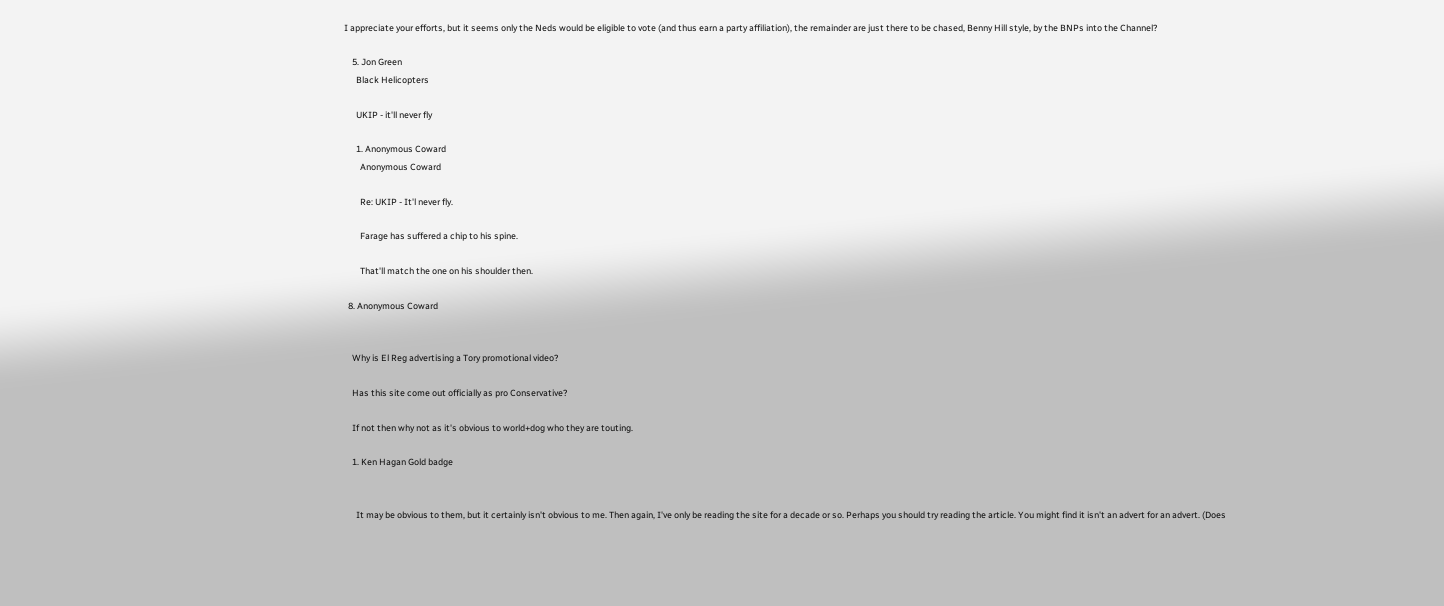I appreciate your efforts, but it seems only the Neds would be eligible to vote (and thus earn a party affiliation), the remainder are just there to be chased, Benny Hill style, by the BNPs into the Channel?

    5. Jon Green
      Black Helicopters

      UKIP - it'll never fly

      1. Anonymous Coward
        Anonymous Coward

        Re: UKIP - It'l never fly.

        Farage has suffered a chip to his spine.

        That'll match the one on his shoulder then.

  8. Anonymous Coward


    Why is El Reg advertising a Tory promotional video?

    Has this site come out officially as pro Conservative?

    If not then why not as it's obvious to world+dog who they are touting.

    1. Ken Hagan Gold badge


      It may be obvious to them, but it certainly isn't obvious to me. Then again, I've only be reading the site for a decade or so. Perhaps you should try reading the article. You might find it isn't an advert for an advert. (Does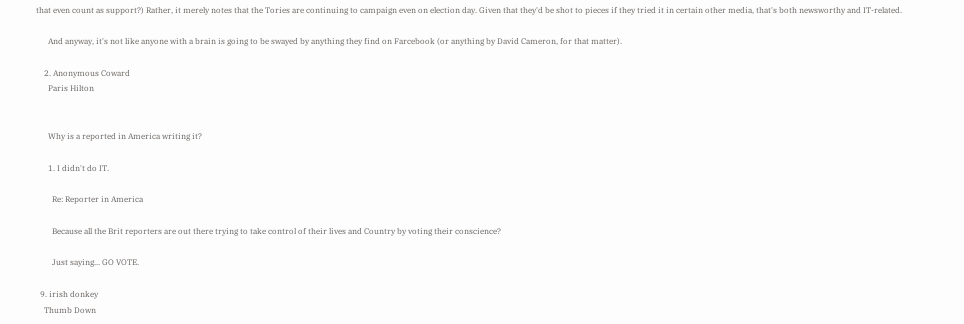that even count as support?) Rather, it merely notes that the Tories are continuing to campaign even on election day. Given that they'd be shot to pieces if they tried it in certain other media, that's both newsworthy and IT-related.

      And anyway, it's not like anyone with a brain is going to be swayed by anything they find on Farcebook (or anything by David Cameron, for that matter).

    2. Anonymous Coward
      Paris Hilton


      Why is a reported in America writing it?

      1. I didn't do IT.

        Re: Reporter in America

        Because all the Brit reporters are out there trying to take control of their lives and Country by voting their conscience?

        Just saying... GO VOTE.

  9. irish donkey
    Thumb Down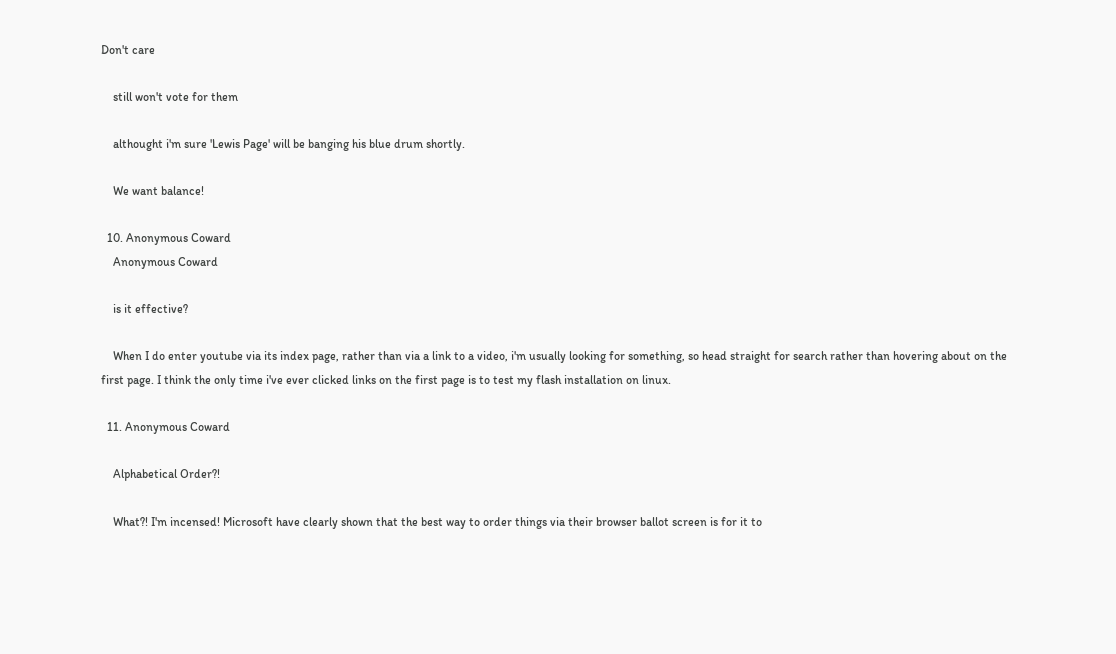Don't care

    still won't vote for them

    althought i'm sure 'Lewis Page' will be banging his blue drum shortly.

    We want balance!

  10. Anonymous Coward
    Anonymous Coward

    is it effective?

    When I do enter youtube via its index page, rather than via a link to a video, i'm usually looking for something, so head straight for search rather than hovering about on the first page. I think the only time i've ever clicked links on the first page is to test my flash installation on linux.

  11. Anonymous Coward

    Alphabetical Order?!

    What?! I'm incensed! Microsoft have clearly shown that the best way to order things via their browser ballot screen is for it to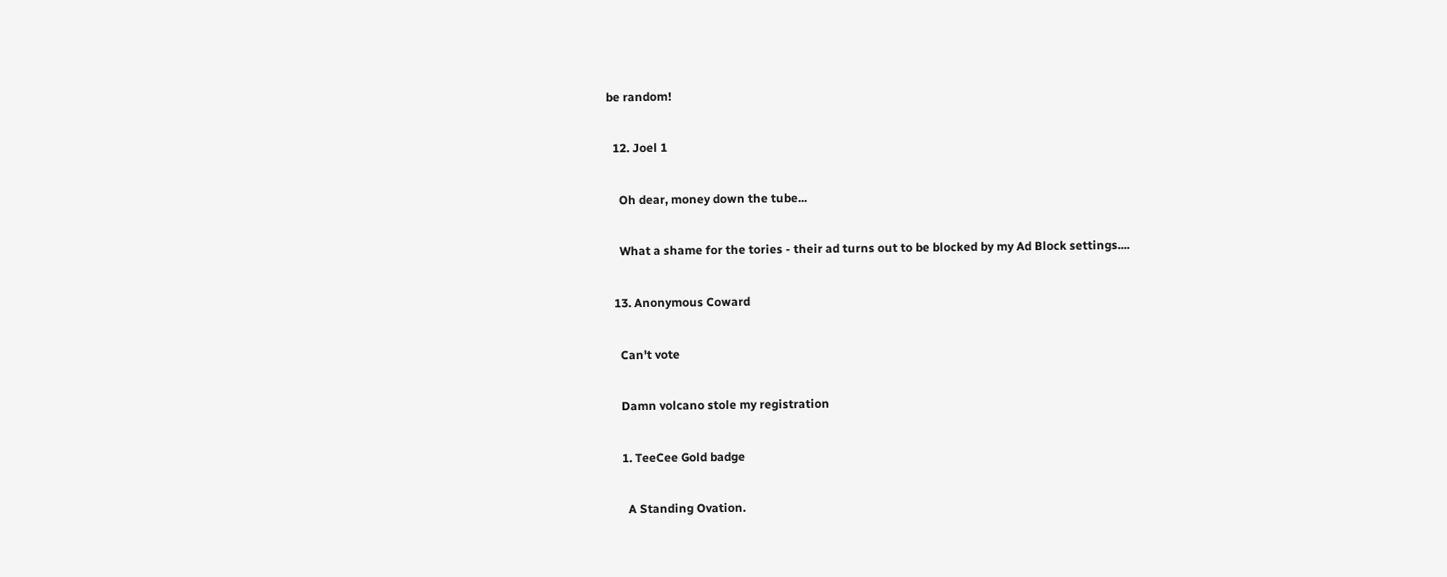be random!

  12. Joel 1

    Oh dear, money down the tube...

    What a shame for the tories - their ad turns out to be blocked by my Ad Block settings....

  13. Anonymous Coward

    Can't vote

    Damn volcano stole my registration

    1. TeeCee Gold badge

      A Standing Ovation.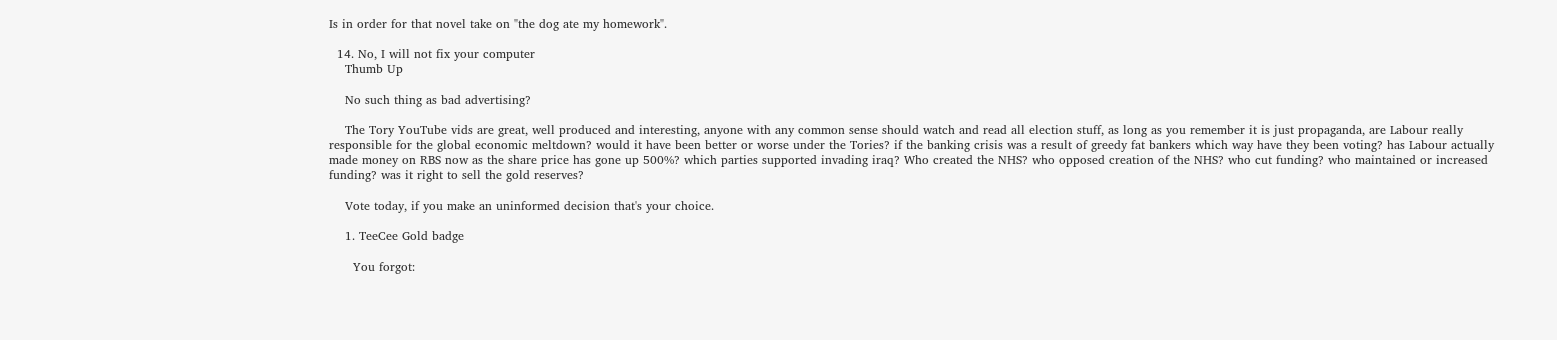Is in order for that novel take on "the dog ate my homework".

  14. No, I will not fix your computer
    Thumb Up

    No such thing as bad advertising?

    The Tory YouTube vids are great, well produced and interesting, anyone with any common sense should watch and read all election stuff, as long as you remember it is just propaganda, are Labour really responsible for the global economic meltdown? would it have been better or worse under the Tories? if the banking crisis was a result of greedy fat bankers which way have they been voting? has Labour actually made money on RBS now as the share price has gone up 500%? which parties supported invading iraq? Who created the NHS? who opposed creation of the NHS? who cut funding? who maintained or increased funding? was it right to sell the gold reserves?

    Vote today, if you make an uninformed decision that's your choice.

    1. TeeCee Gold badge

      You forgot: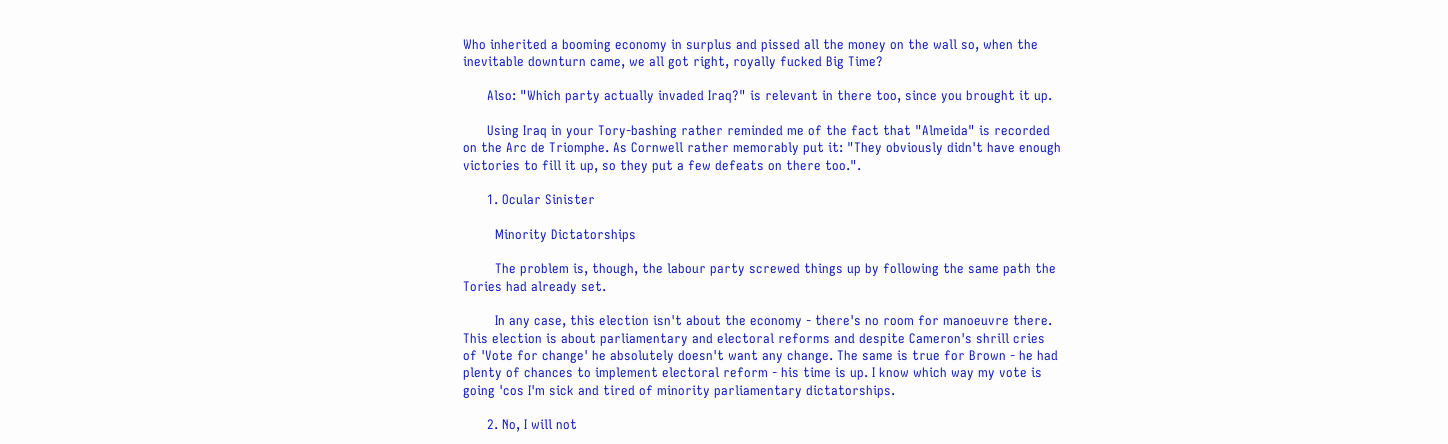Who inherited a booming economy in surplus and pissed all the money on the wall so, when the inevitable downturn came, we all got right, royally fucked Big Time?

      Also: "Which party actually invaded Iraq?" is relevant in there too, since you brought it up.

      Using Iraq in your Tory-bashing rather reminded me of the fact that "Almeida" is recorded on the Arc de Triomphe. As Cornwell rather memorably put it: "They obviously didn't have enough victories to fill it up, so they put a few defeats on there too.".

      1. Ocular Sinister

        Minority Dictatorships

        The problem is, though, the labour party screwed things up by following the same path the Tories had already set.

        In any case, this election isn't about the economy - there's no room for manoeuvre there. This election is about parliamentary and electoral reforms and despite Cameron's shrill cries of 'Vote for change' he absolutely doesn't want any change. The same is true for Brown - he had plenty of chances to implement electoral reform - his time is up. I know which way my vote is going 'cos I'm sick and tired of minority parliamentary dictatorships.

      2. No, I will not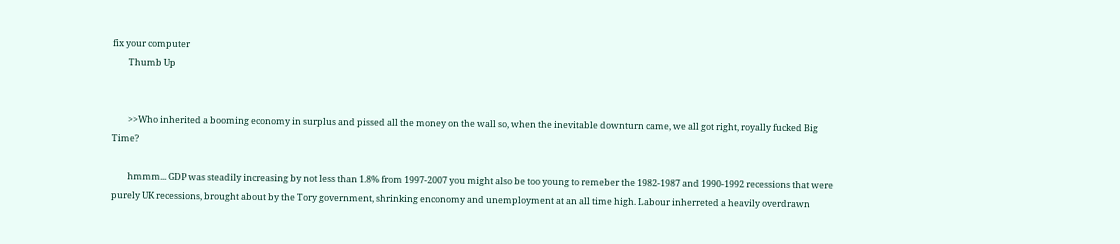fix your computer
        Thumb Up


        >>Who inherited a booming economy in surplus and pissed all the money on the wall so, when the inevitable downturn came, we all got right, royally fucked Big Time?

        hmmm... GDP was steadily increasing by not less than 1.8% from 1997-2007 you might also be too young to remeber the 1982-1987 and 1990-1992 recessions that were purely UK recessions, brought about by the Tory government, shrinking enconomy and unemployment at an all time high. Labour inherreted a heavily overdrawn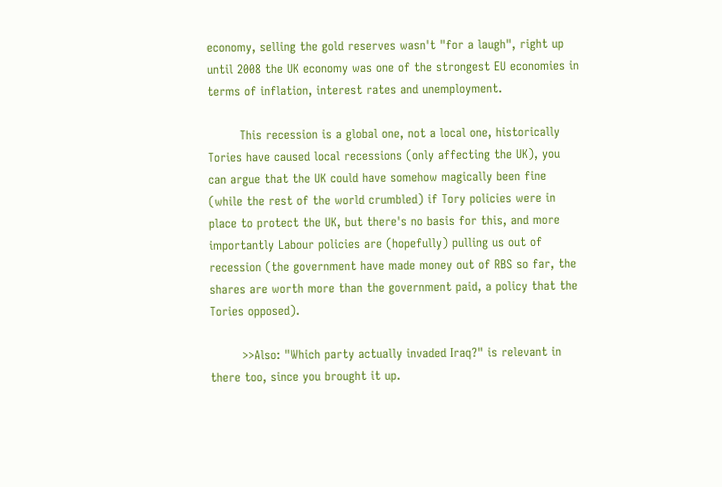economy, selling the gold reserves wasn't "for a laugh", right up until 2008 the UK economy was one of the strongest EU economies in terms of inflation, interest rates and unemployment.

        This recession is a global one, not a local one, historically Tories have caused local recessions (only affecting the UK), you can argue that the UK could have somehow magically been fine (while the rest of the world crumbled) if Tory policies were in place to protect the UK, but there's no basis for this, and more importantly Labour policies are (hopefully) pulling us out of recession (the government have made money out of RBS so far, the shares are worth more than the government paid, a policy that the Tories opposed).

        >>Also: "Which party actually invaded Iraq?" is relevant in there too, since you brought it up.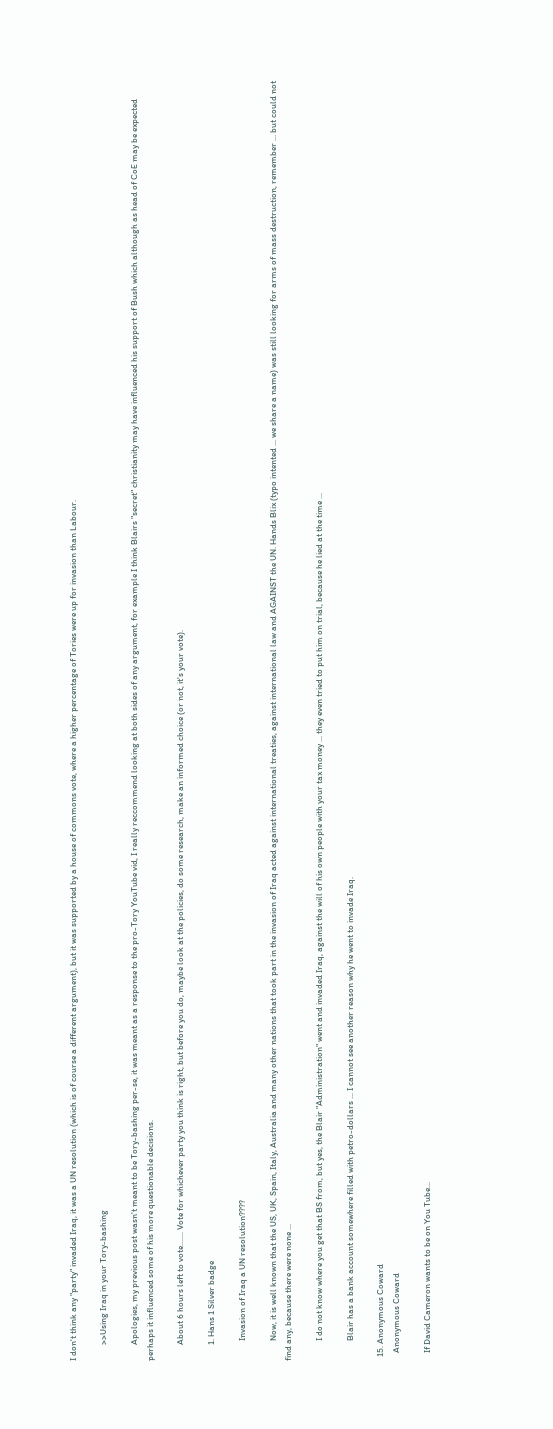I don't think any "party" invaded Iraq, it was a UN resolution (which is of course a different argument), but it was supported by a house of commons vote, where a higher percentage of Tories were up for invasion than Labour.

        >>Using Iraq in your Tory-bashing

        Apologies, my previous post wasn't meant to be Tory-bashing per-se, it was meant as a response to the pro-Tory YouTube vid, I really reccommend looking at both sides of any argument, for example I think Blairs "secret" christianity may have influenced his support of Bush which although as head of CoE may be expected perhaps it influenced some of his more questionable decisions.

        About 6 hours left to vote....... Vote for whichever party you think is right, but before you do, maybe look at the policies, do some research, make an informed choice (or not, it's your vote).

        1. Hans 1 Silver badge

          Invasion of Iraq a UN resolution????

          Now, it is well known that the US, UK, Spain, Italy, Australia and many other nations that took part in the invasion of Iraq acted against international treaties, against international law and AGAINST the UN. Hands Blix (typo intented ... we share a name) was still looking for arms of mass destruction, remember ... but could not find any, because there were none ...

          I do not know where you get that BS from, but yes, the Blair "Administration" went and invaded Iraq, against the will of his own people with your tax money ... they even tried to put him on trial, because he lied at the time ...

          Blair has a bank account somewhere filled with petro-dollars ... I cannot see another reason why he went to invade Iraq.

  15. Anonymous Coward
    Anonymous Coward

    If David Cameron wants to be on You Tube...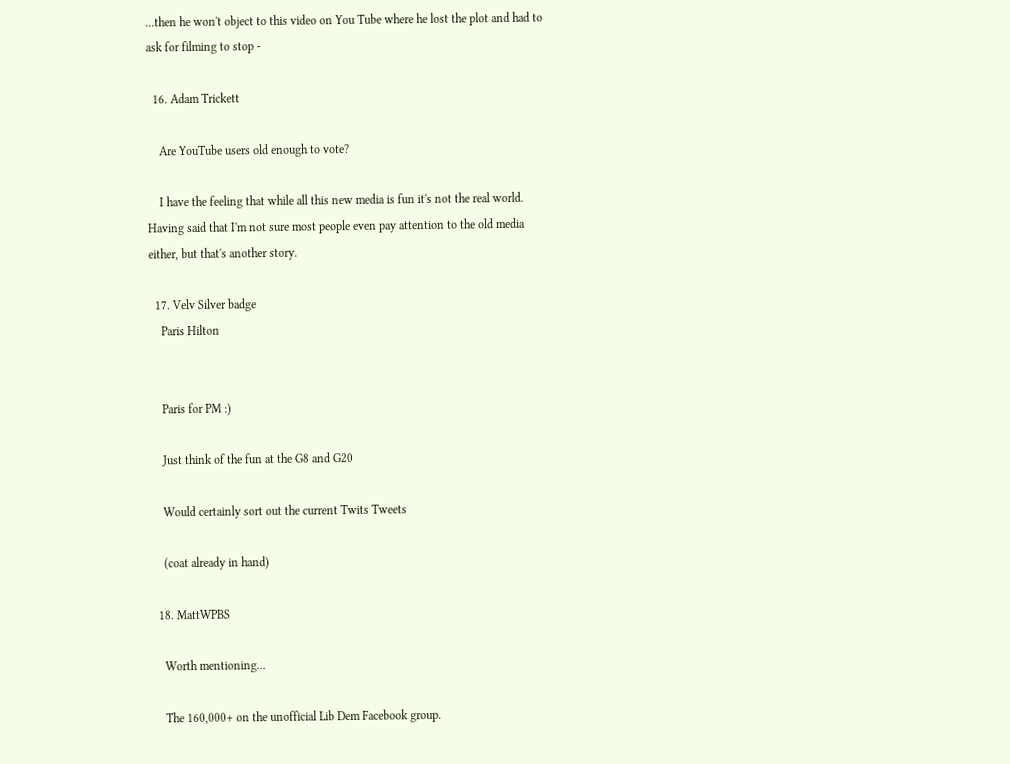...then he won't object to this video on You Tube where he lost the plot and had to ask for filming to stop -

  16. Adam Trickett

    Are YouTube users old enough to vote?

    I have the feeling that while all this new media is fun it's not the real world. Having said that I'm not sure most people even pay attention to the old media either, but that's another story.

  17. Velv Silver badge
    Paris Hilton


    Paris for PM :)

    Just think of the fun at the G8 and G20

    Would certainly sort out the current Twits Tweets

    (coat already in hand)

  18. MattWPBS

    Worth mentioning...

    The 160,000+ on the unofficial Lib Dem Facebook group.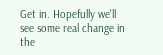Get in. Hopefully we'll see some real change in the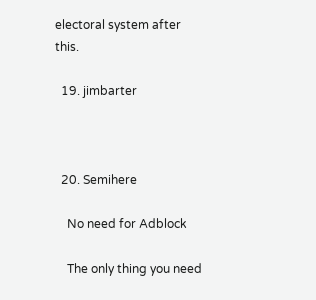electoral system after this.

  19. jimbarter



  20. Semihere

    No need for Adblock

    The only thing you need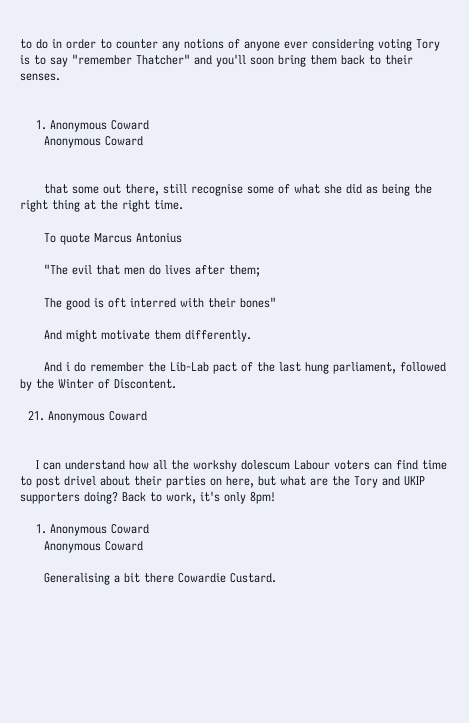to do in order to counter any notions of anyone ever considering voting Tory is to say "remember Thatcher" and you'll soon bring them back to their senses.


    1. Anonymous Coward
      Anonymous Coward


      that some out there, still recognise some of what she did as being the right thing at the right time.

      To quote Marcus Antonius

      "The evil that men do lives after them;

      The good is oft interred with their bones"

      And might motivate them differently.

      And i do remember the Lib-Lab pact of the last hung parliament, followed by the Winter of Discontent.

  21. Anonymous Coward


    I can understand how all the workshy dolescum Labour voters can find time to post drivel about their parties on here, but what are the Tory and UKIP supporters doing? Back to work, it's only 8pm!

    1. Anonymous Coward
      Anonymous Coward

      Generalising a bit there Cowardie Custard.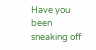Have you been sneaking off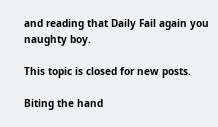and reading that Daily Fail again you naughty boy.

This topic is closed for new posts.

Biting the hand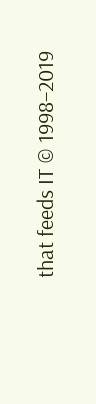that feeds IT © 1998–2019